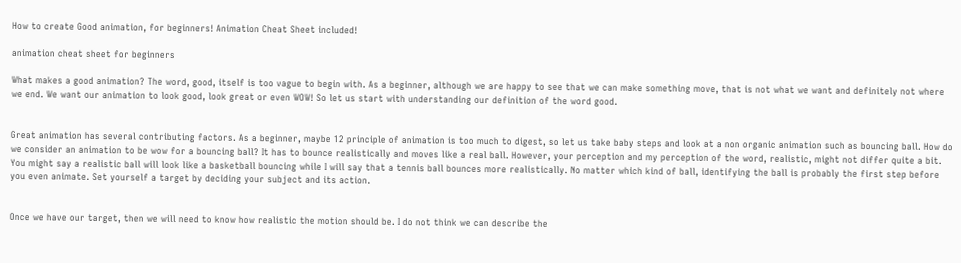How to create Good animation, for beginners! Animation Cheat Sheet included!

animation cheat sheet for beginners

What makes a good animation? The word, good, itself is too vague to begin with. As a beginner, although we are happy to see that we can make something move, that is not what we want and definitely not where we end. We want our animation to look good, look great or even WOW! So let us start with understanding our definition of the word good.


Great animation has several contributing factors. As a beginner, maybe 12 principle of animation is too much to digest, so let us take baby steps and look at a non organic animation such as bouncing ball. How do we consider an animation to be wow for a bouncing ball? It has to bounce realistically and moves like a real ball. However, your perception and my perception of the word, realistic, might not differ quite a bit. You might say a realistic ball will look like a basketball bouncing while I will say that a tennis ball bounces more realistically. No matter which kind of ball, identifying the ball is probably the first step before you even animate. Set yourself a target by deciding your subject and its action.


Once we have our target, then we will need to know how realistic the motion should be. I do not think we can describe the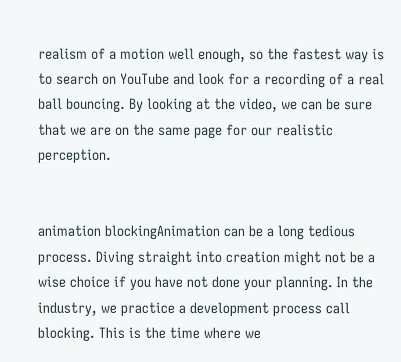realism of a motion well enough, so the fastest way is to search on YouTube and look for a recording of a real ball bouncing. By looking at the video, we can be sure that we are on the same page for our realistic perception.


animation blockingAnimation can be a long tedious process. Diving straight into creation might not be a wise choice if you have not done your planning. In the industry, we practice a development process call blocking. This is the time where we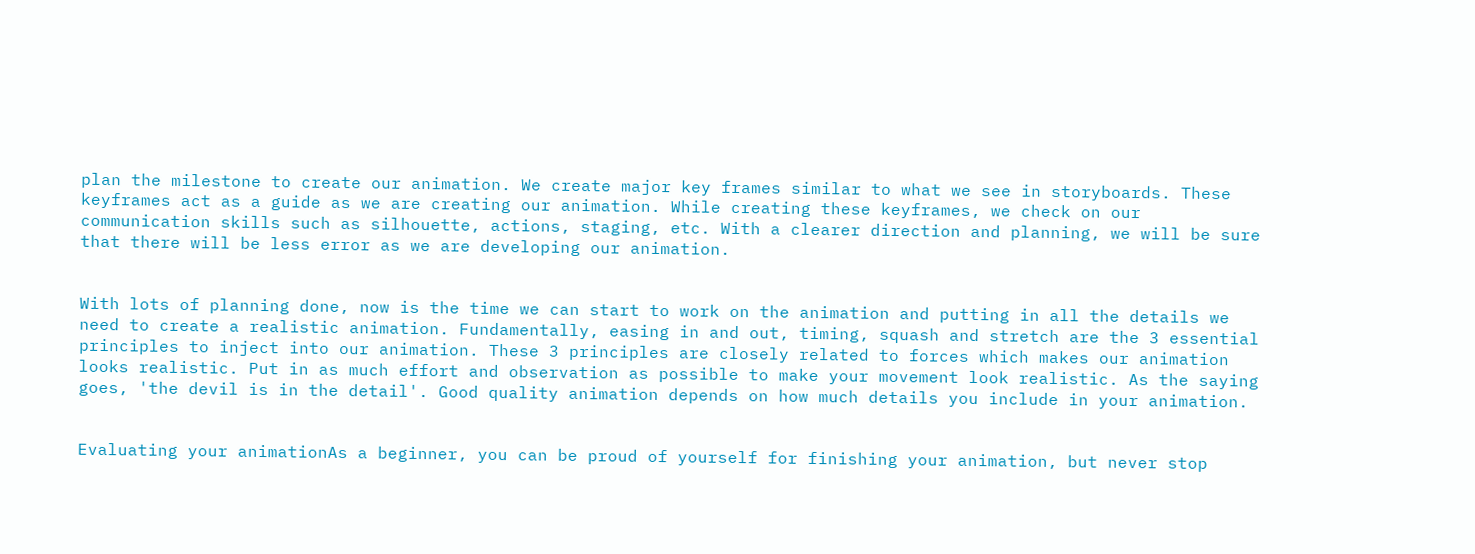plan the milestone to create our animation. We create major key frames similar to what we see in storyboards. These keyframes act as a guide as we are creating our animation. While creating these keyframes, we check on our communication skills such as silhouette, actions, staging, etc. With a clearer direction and planning, we will be sure that there will be less error as we are developing our animation.


With lots of planning done, now is the time we can start to work on the animation and putting in all the details we need to create a realistic animation. Fundamentally, easing in and out, timing, squash and stretch are the 3 essential principles to inject into our animation. These 3 principles are closely related to forces which makes our animation looks realistic. Put in as much effort and observation as possible to make your movement look realistic. As the saying goes, 'the devil is in the detail'. Good quality animation depends on how much details you include in your animation.


Evaluating your animationAs a beginner, you can be proud of yourself for finishing your animation, but never stop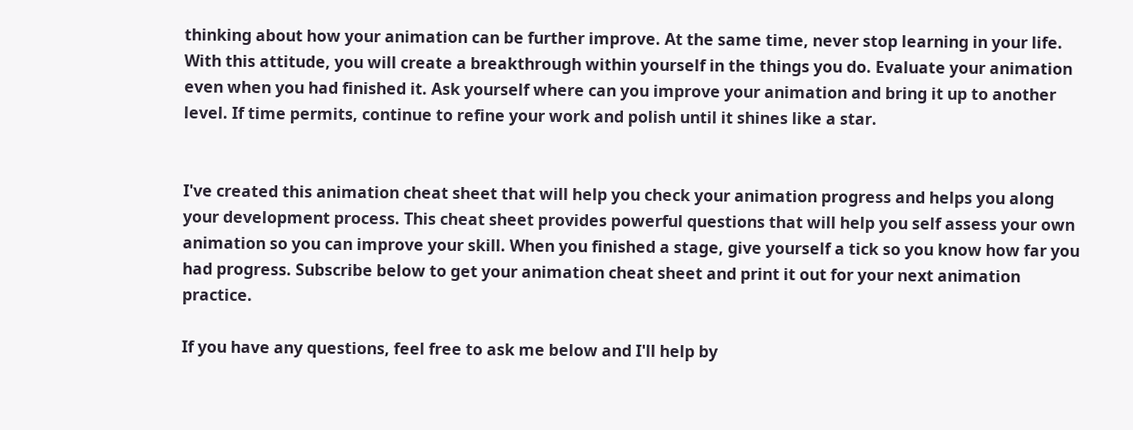thinking about how your animation can be further improve. At the same time, never stop learning in your life. With this attitude, you will create a breakthrough within yourself in the things you do. Evaluate your animation even when you had finished it. Ask yourself where can you improve your animation and bring it up to another level. If time permits, continue to refine your work and polish until it shines like a star.


I've created this animation cheat sheet that will help you check your animation progress and helps you along your development process. This cheat sheet provides powerful questions that will help you self assess your own animation so you can improve your skill. When you finished a stage, give yourself a tick so you know how far you had progress. Subscribe below to get your animation cheat sheet and print it out for your next animation practice.

If you have any questions, feel free to ask me below and I'll help by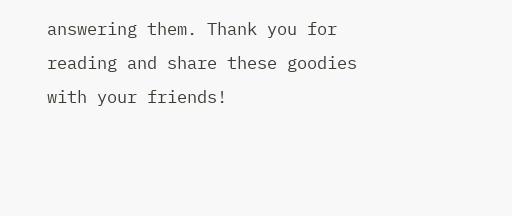answering them. Thank you for reading and share these goodies with your friends!